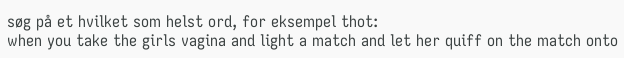søg på et hvilket som helst ord, for eksempel thot:
when you take the girls vagina and light a match and let her quiff on the match onto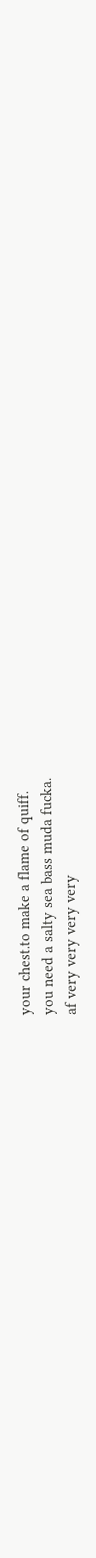your chest.to make a flame of quiff.
you need a salty sea bass muda fucka.
af very very very very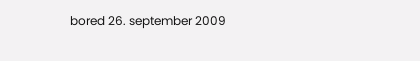bored 26. september 2009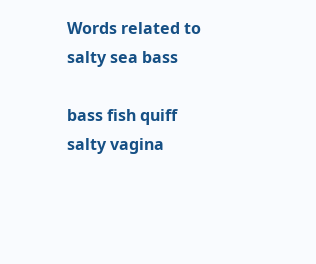Words related to salty sea bass

bass fish quiff salty vagina